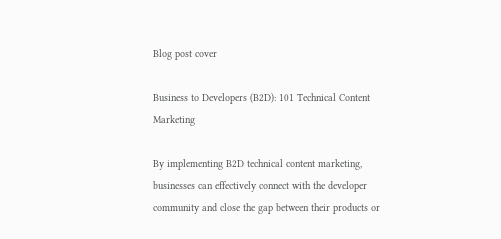Blog post cover

Business to Developers (B2D): 101 Technical Content Marketing

By implementing B2D technical content marketing, businesses can effectively connect with the developer community and close the gap between their products or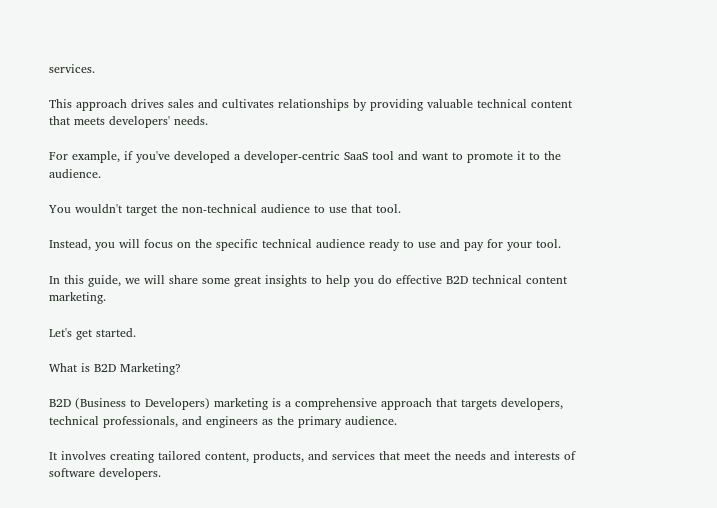services.

This approach drives sales and cultivates relationships by providing valuable technical content that meets developers' needs.

For example, if you've developed a developer-centric SaaS tool and want to promote it to the audience.

You wouldn't target the non-technical audience to use that tool.

Instead, you will focus on the specific technical audience ready to use and pay for your tool.

In this guide, we will share some great insights to help you do effective B2D technical content marketing.

Let's get started.

What is B2D Marketing?

B2D (Business to Developers) marketing is a comprehensive approach that targets developers, technical professionals, and engineers as the primary audience.

It involves creating tailored content, products, and services that meet the needs and interests of software developers.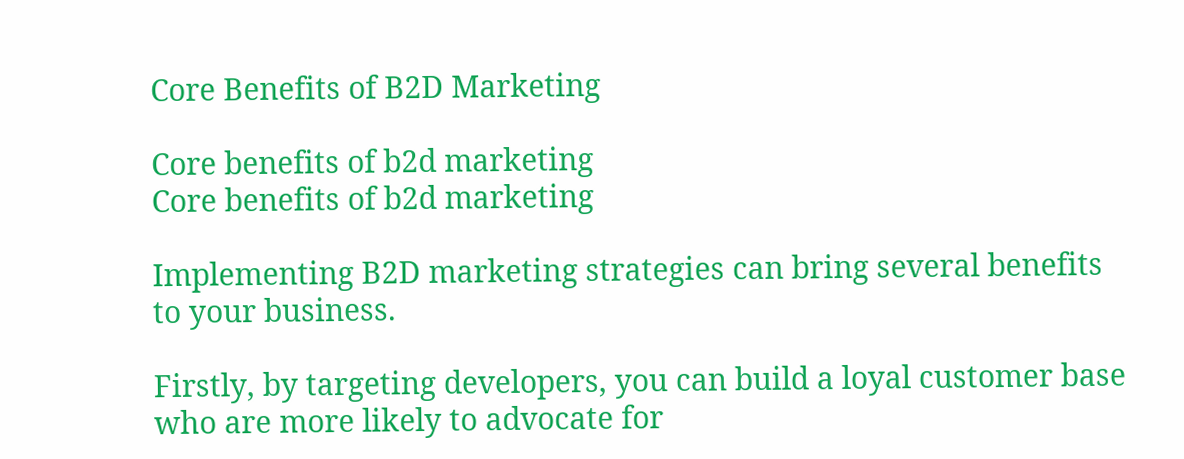Core Benefits of B2D Marketing

Core benefits of b2d marketing
Core benefits of b2d marketing

Implementing B2D marketing strategies can bring several benefits to your business.

Firstly, by targeting developers, you can build a loyal customer base who are more likely to advocate for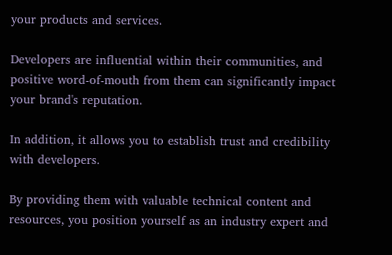your products and services.

Developers are influential within their communities, and positive word-of-mouth from them can significantly impact your brand's reputation.

In addition, it allows you to establish trust and credibility with developers.

By providing them with valuable technical content and resources, you position yourself as an industry expert and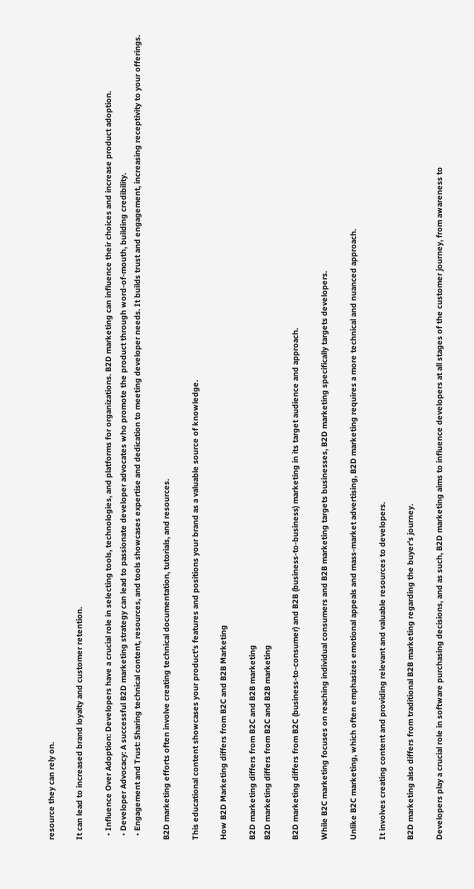resource they can rely on.

It can lead to increased brand loyalty and customer retention.

  • Influence Over Adoption: Developers have a crucial role in selecting tools, technologies, and platforms for organizations. B2D marketing can influence their choices and increase product adoption.
  • Developer Advocacy: A successful B2D marketing strategy can lead to passionate developer advocates who promote the product through word-of-mouth, building credibility.
  • Engagement and Trust: Sharing technical content, resources, and tools showcases expertise and dedication to meeting developer needs. It builds trust and engagement, increasing receptivity to your offerings.

B2D marketing efforts often involve creating technical documentation, tutorials, and resources.

This educational content showcases your product's features and positions your brand as a valuable source of knowledge.

How B2D Marketing differs from B2C and B2B Marketing

B2D marketing differs from B2C and B2B marketing
B2D marketing differs from B2C and B2B marketing

B2D marketing differs from B2C (business-to-consumer) and B2B (business-to-business) marketing in its target audience and approach.

While B2C marketing focuses on reaching individual consumers and B2B marketing targets businesses, B2D marketing specifically targets developers.

Unlike B2C marketing, which often emphasizes emotional appeals and mass-market advertising, B2D marketing requires a more technical and nuanced approach.

It involves creating content and providing relevant and valuable resources to developers.

B2D marketing also differs from traditional B2B marketing regarding the buyer's journey.

Developers play a crucial role in software purchasing decisions, and as such, B2D marketing aims to influence developers at all stages of the customer journey, from awareness to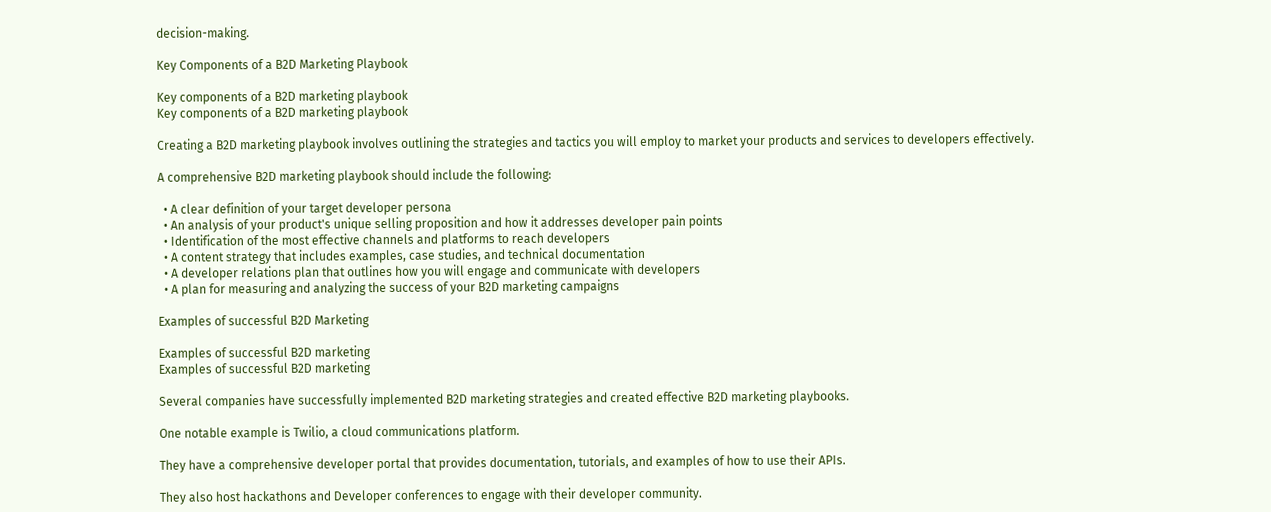decision-making.

Key Components of a B2D Marketing Playbook

Key components of a B2D marketing playbook
Key components of a B2D marketing playbook

Creating a B2D marketing playbook involves outlining the strategies and tactics you will employ to market your products and services to developers effectively.

A comprehensive B2D marketing playbook should include the following:

  • A clear definition of your target developer persona
  • An analysis of your product's unique selling proposition and how it addresses developer pain points
  • Identification of the most effective channels and platforms to reach developers
  • A content strategy that includes examples, case studies, and technical documentation
  • A developer relations plan that outlines how you will engage and communicate with developers
  • A plan for measuring and analyzing the success of your B2D marketing campaigns

Examples of successful B2D Marketing

Examples of successful B2D marketing
Examples of successful B2D marketing

Several companies have successfully implemented B2D marketing strategies and created effective B2D marketing playbooks.

One notable example is Twilio, a cloud communications platform.

They have a comprehensive developer portal that provides documentation, tutorials, and examples of how to use their APIs.

They also host hackathons and Developer conferences to engage with their developer community.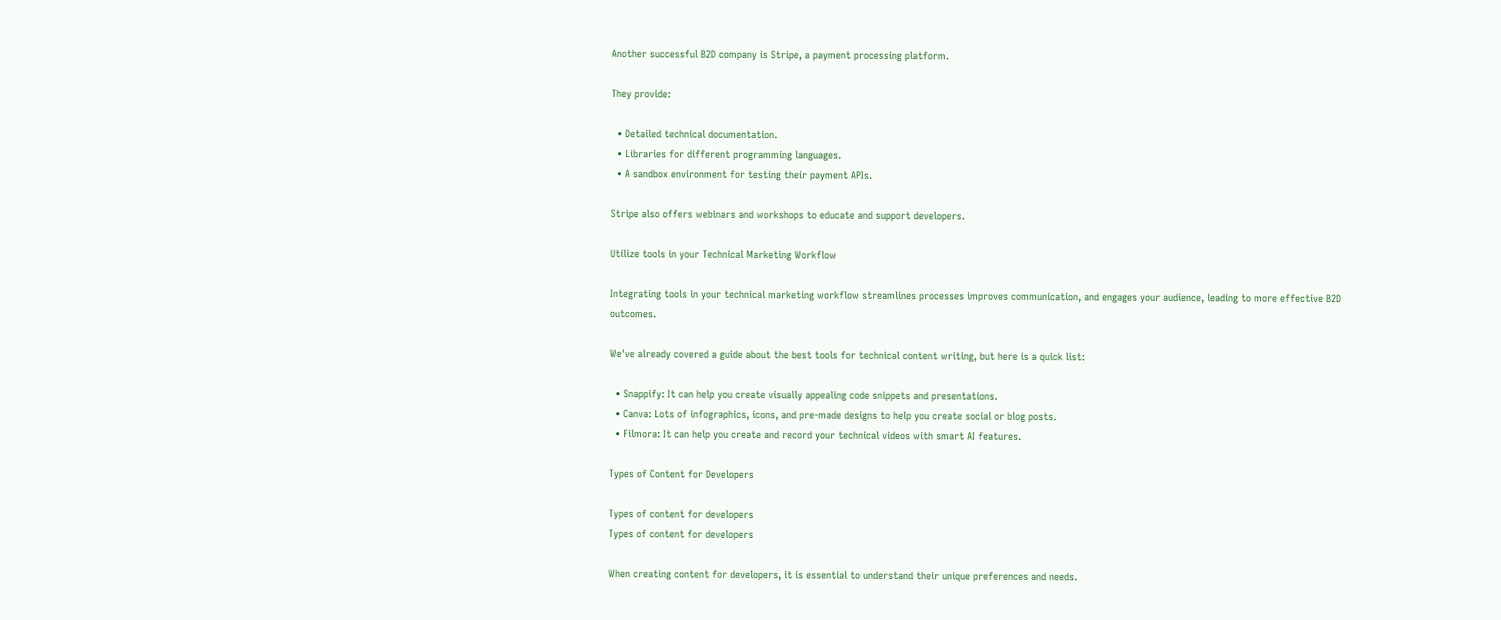Another successful B2D company is Stripe, a payment processing platform.

They provide:

  • Detailed technical documentation.
  • Libraries for different programming languages.
  • A sandbox environment for testing their payment APIs.

Stripe also offers webinars and workshops to educate and support developers.

Utilize tools in your Technical Marketing Workflow

Integrating tools in your technical marketing workflow streamlines processes improves communication, and engages your audience, leading to more effective B2D outcomes.

We've already covered a guide about the best tools for technical content writing, but here is a quick list:

  • Snappify: It can help you create visually appealing code snippets and presentations.
  • Canva: Lots of infographics, icons, and pre-made designs to help you create social or blog posts.
  • Filmora: It can help you create and record your technical videos with smart AI features.

Types of Content for Developers

Types of content for developers
Types of content for developers

When creating content for developers, it is essential to understand their unique preferences and needs.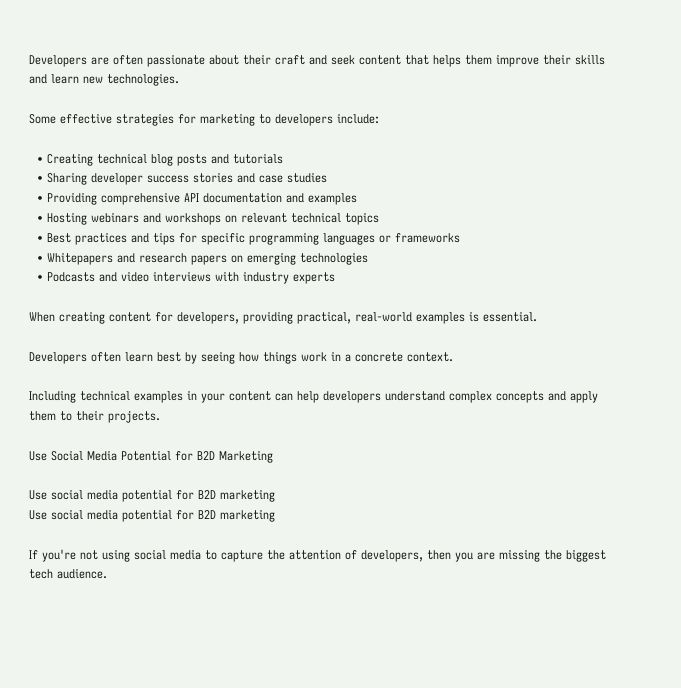Developers are often passionate about their craft and seek content that helps them improve their skills and learn new technologies.

Some effective strategies for marketing to developers include:

  • Creating technical blog posts and tutorials
  • Sharing developer success stories and case studies
  • Providing comprehensive API documentation and examples
  • Hosting webinars and workshops on relevant technical topics
  • Best practices and tips for specific programming languages or frameworks
  • Whitepapers and research papers on emerging technologies
  • Podcasts and video interviews with industry experts

When creating content for developers, providing practical, real-world examples is essential.

Developers often learn best by seeing how things work in a concrete context.

Including technical examples in your content can help developers understand complex concepts and apply them to their projects.

Use Social Media Potential for B2D Marketing

Use social media potential for B2D marketing
Use social media potential for B2D marketing

If you're not using social media to capture the attention of developers, then you are missing the biggest tech audience.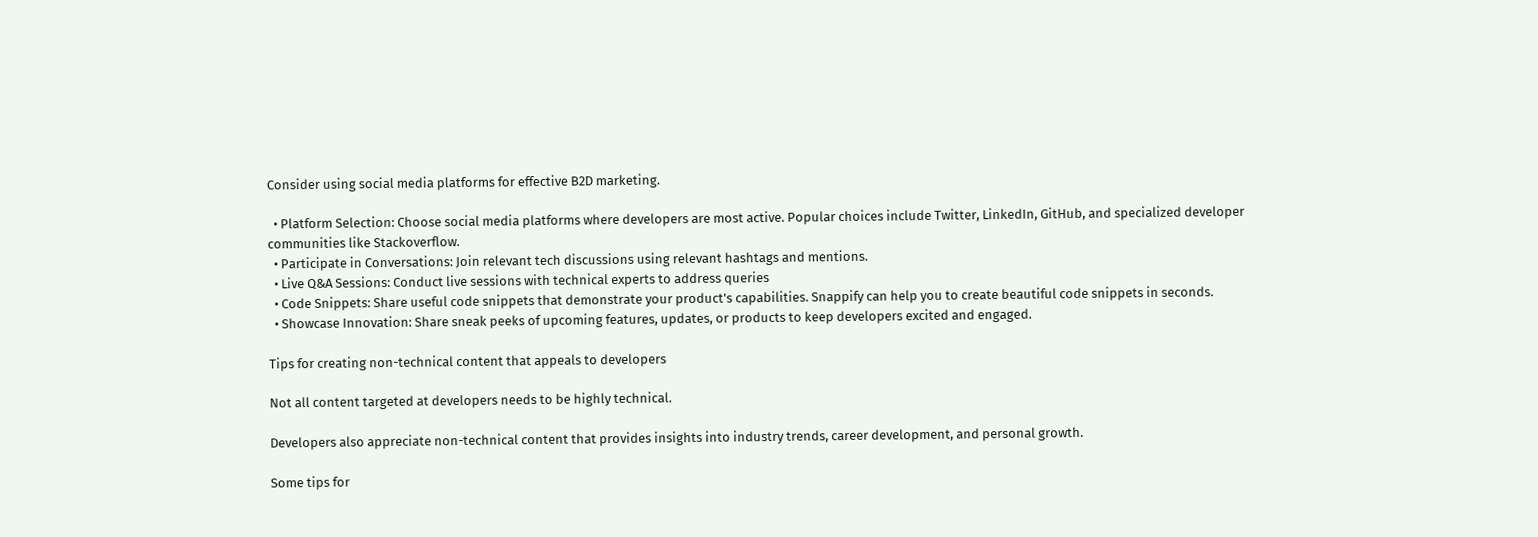Consider using social media platforms for effective B2D marketing.

  • Platform Selection: Choose social media platforms where developers are most active. Popular choices include Twitter, LinkedIn, GitHub, and specialized developer communities like Stackoverflow.
  • Participate in Conversations: Join relevant tech discussions using relevant hashtags and mentions.
  • Live Q&A Sessions: Conduct live sessions with technical experts to address queries
  • Code Snippets: Share useful code snippets that demonstrate your product's capabilities. Snappify can help you to create beautiful code snippets in seconds.
  • Showcase Innovation: Share sneak peeks of upcoming features, updates, or products to keep developers excited and engaged.

Tips for creating non-technical content that appeals to developers

Not all content targeted at developers needs to be highly technical.

Developers also appreciate non-technical content that provides insights into industry trends, career development, and personal growth.

Some tips for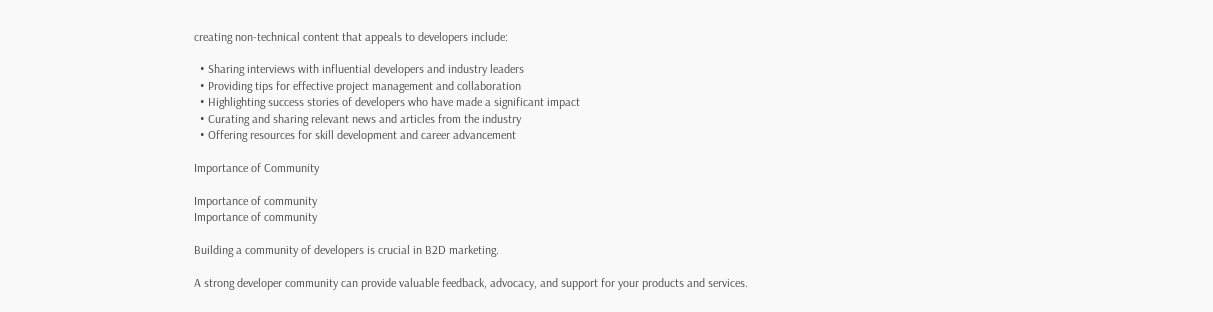creating non-technical content that appeals to developers include:

  • Sharing interviews with influential developers and industry leaders
  • Providing tips for effective project management and collaboration
  • Highlighting success stories of developers who have made a significant impact
  • Curating and sharing relevant news and articles from the industry
  • Offering resources for skill development and career advancement

Importance of Community

Importance of community
Importance of community

Building a community of developers is crucial in B2D marketing.

A strong developer community can provide valuable feedback, advocacy, and support for your products and services.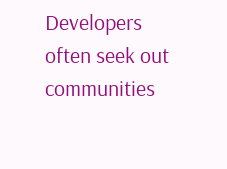Developers often seek out communities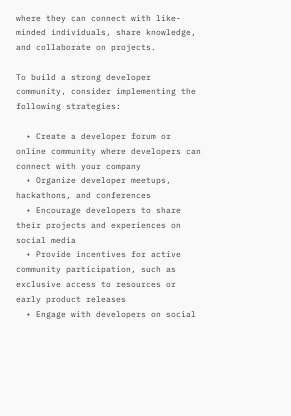where they can connect with like-minded individuals, share knowledge, and collaborate on projects.

To build a strong developer community, consider implementing the following strategies:

  • Create a developer forum or online community where developers can connect with your company
  • Organize developer meetups, hackathons, and conferences
  • Encourage developers to share their projects and experiences on social media
  • Provide incentives for active community participation, such as exclusive access to resources or early product releases
  • Engage with developers on social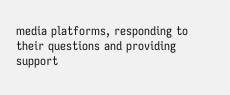media platforms, responding to their questions and providing support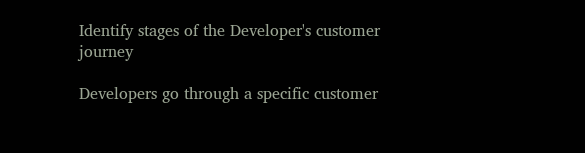Identify stages of the Developer's customer journey

Developers go through a specific customer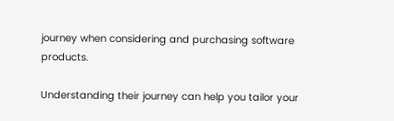journey when considering and purchasing software products.

Understanding their journey can help you tailor your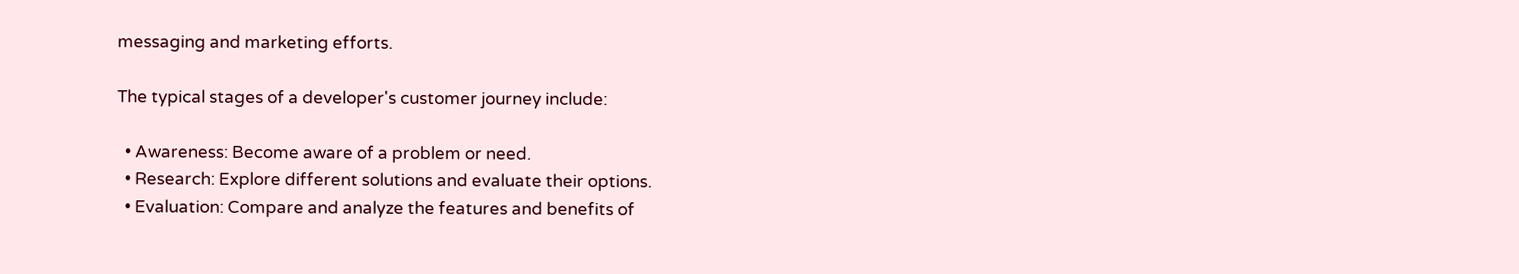messaging and marketing efforts.

The typical stages of a developer's customer journey include:

  • Awareness: Become aware of a problem or need.
  • Research: Explore different solutions and evaluate their options.
  • Evaluation: Compare and analyze the features and benefits of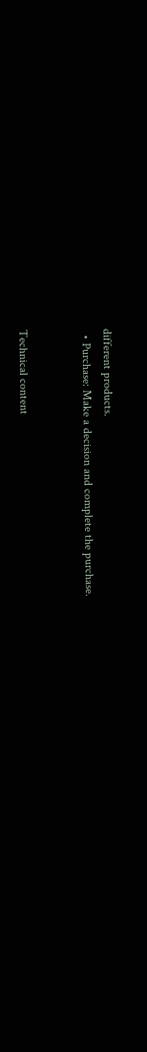different products.
  • Purchase: Make a decision and complete the purchase.


Technical content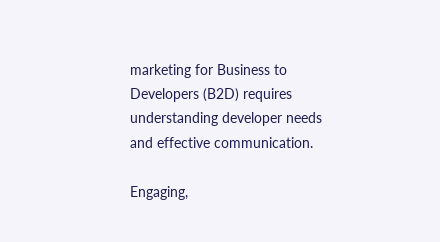marketing for Business to Developers (B2D) requires understanding developer needs and effective communication.

Engaging,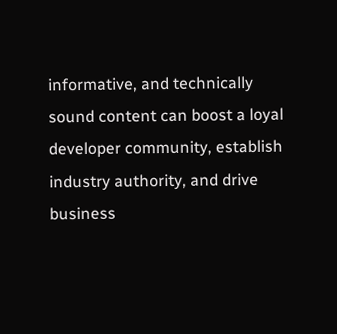informative, and technically sound content can boost a loyal developer community, establish industry authority, and drive business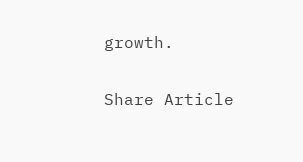growth.


Share Article